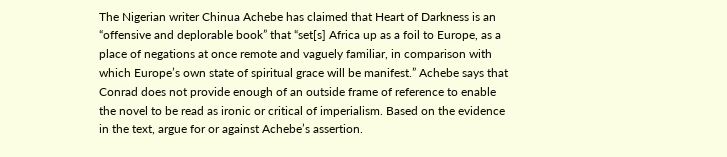The Nigerian writer Chinua Achebe has claimed that Heart of Darkness is an “offensive and deplorable book” that “set[s] Africa up as a foil to Europe, as a place of negations at once remote and vaguely familiar, in comparison with which Europe’s own state of spiritual grace will be manifest.” Achebe says that Conrad does not provide enough of an outside frame of reference to enable the novel to be read as ironic or critical of imperialism. Based on the evidence in the text, argue for or against Achebe’s assertion.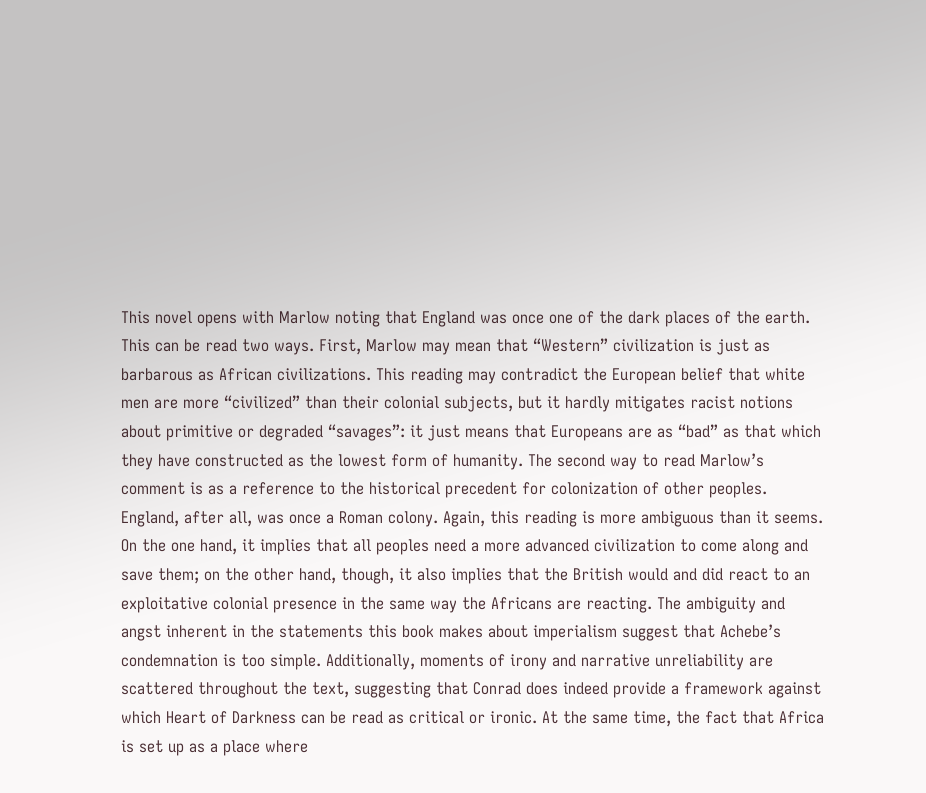This novel opens with Marlow noting that England was once one of the dark places of the earth. This can be read two ways. First, Marlow may mean that “Western” civilization is just as barbarous as African civilizations. This reading may contradict the European belief that white men are more “civilized” than their colonial subjects, but it hardly mitigates racist notions about primitive or degraded “savages”: it just means that Europeans are as “bad” as that which they have constructed as the lowest form of humanity. The second way to read Marlow’s comment is as a reference to the historical precedent for colonization of other peoples. England, after all, was once a Roman colony. Again, this reading is more ambiguous than it seems. On the one hand, it implies that all peoples need a more advanced civilization to come along and save them; on the other hand, though, it also implies that the British would and did react to an exploitative colonial presence in the same way the Africans are reacting. The ambiguity and angst inherent in the statements this book makes about imperialism suggest that Achebe’s condemnation is too simple. Additionally, moments of irony and narrative unreliability are scattered throughout the text, suggesting that Conrad does indeed provide a framework against which Heart of Darkness can be read as critical or ironic. At the same time, the fact that Africa is set up as a place where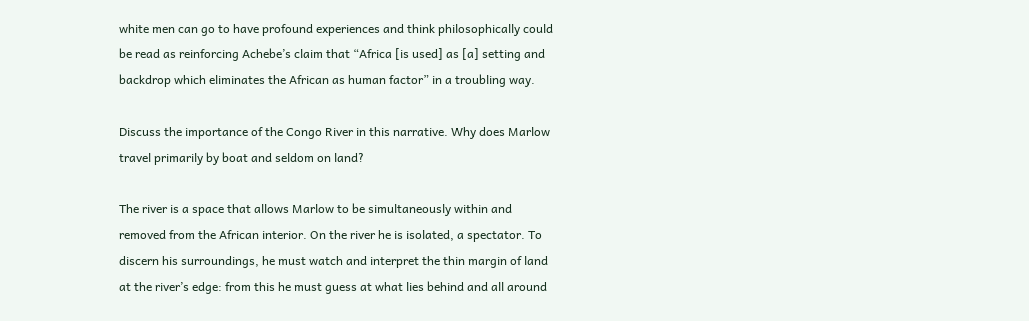white men can go to have profound experiences and think philosophically could be read as reinforcing Achebe’s claim that “Africa [is used] as [a] setting and backdrop which eliminates the African as human factor” in a troubling way.

Discuss the importance of the Congo River in this narrative. Why does Marlow travel primarily by boat and seldom on land?

The river is a space that allows Marlow to be simultaneously within and removed from the African interior. On the river he is isolated, a spectator. To discern his surroundings, he must watch and interpret the thin margin of land at the river’s edge: from this he must guess at what lies behind and all around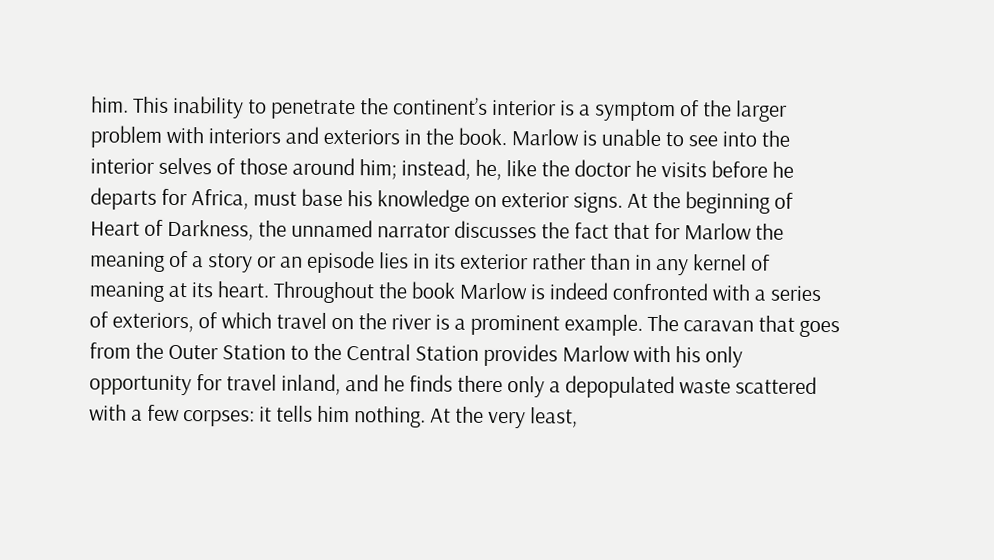him. This inability to penetrate the continent’s interior is a symptom of the larger problem with interiors and exteriors in the book. Marlow is unable to see into the interior selves of those around him; instead, he, like the doctor he visits before he departs for Africa, must base his knowledge on exterior signs. At the beginning of Heart of Darkness, the unnamed narrator discusses the fact that for Marlow the meaning of a story or an episode lies in its exterior rather than in any kernel of meaning at its heart. Throughout the book Marlow is indeed confronted with a series of exteriors, of which travel on the river is a prominent example. The caravan that goes from the Outer Station to the Central Station provides Marlow with his only opportunity for travel inland, and he finds there only a depopulated waste scattered with a few corpses: it tells him nothing. At the very least,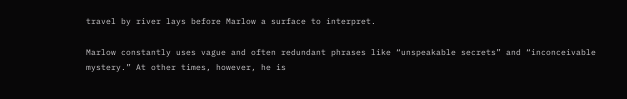travel by river lays before Marlow a surface to interpret.

Marlow constantly uses vague and often redundant phrases like “unspeakable secrets” and “inconceivable mystery.” At other times, however, he is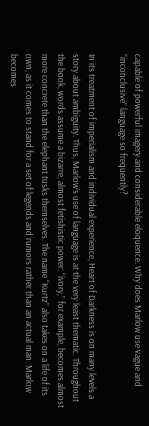capable of powerful imagery and considerable eloquence. Why does Marlow use vague and “inconclusive” language so frequently?

In its treatment of imperialism and individual experience, Heart of Darkness is on many levels a story about ambiguity. Thus, Marlow’s use of language is at the very least thematic. Throughout the book, words assume a bizarre, almost fetishistic power: “ivory,” for example, becomes almost more concrete than the elephant tusks themselves. The name “Kurtz” also takes on a life of its own, as it comes to stand for a set of legends and rumors rather than an actual man. Marlow becomes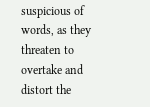suspicious of words, as they threaten to overtake and distort the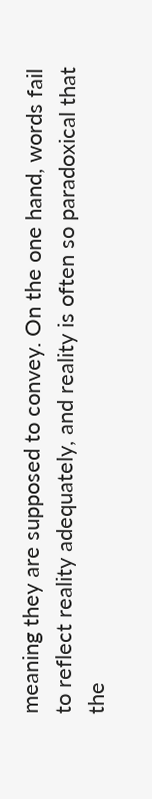meaning they are supposed to convey. On the one hand, words fail to reflect reality adequately, and reality is often so paradoxical that the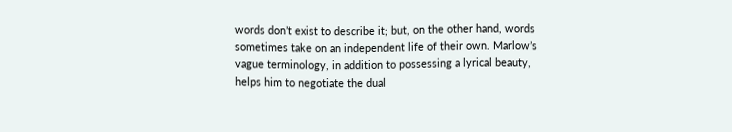words don’t exist to describe it; but, on the other hand, words sometimes take on an independent life of their own. Marlow’s vague terminology, in addition to possessing a lyrical beauty, helps him to negotiate the dual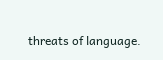threats of language.